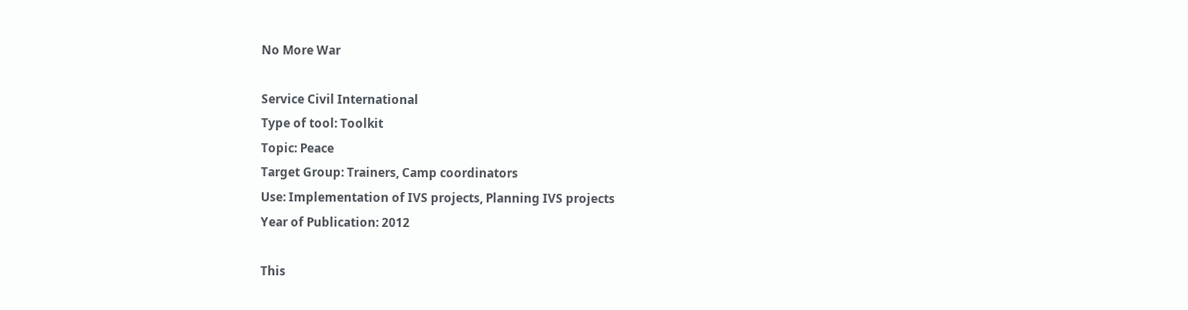No More War

Service Civil International
Type of tool: Toolkit
Topic: Peace
Target Group: Trainers, Camp coordinators
Use: Implementation of IVS projects, Planning IVS projects
Year of Publication: 2012

This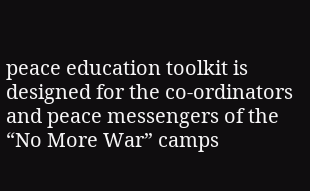peace education toolkit is designed for the co-ordinators and peace messengers of the “No More War” camps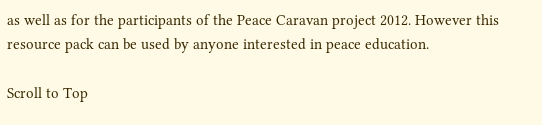as well as for the participants of the Peace Caravan project 2012. However this resource pack can be used by anyone interested in peace education.

Scroll to Top